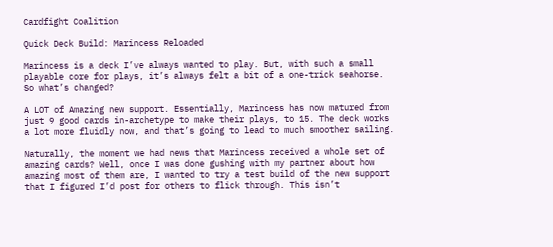Cardfight Coalition

Quick Deck Build: Marincess Reloaded

Marincess is a deck I’ve always wanted to play. But, with such a small playable core for plays, it’s always felt a bit of a one-trick seahorse. So what’s changed?

A LOT of Amazing new support. Essentially, Marincess has now matured from just 9 good cards in-archetype to make their plays, to 15. The deck works a lot more fluidly now, and that’s going to lead to much smoother sailing.

Naturally, the moment we had news that Marincess received a whole set of amazing cards? Well, once I was done gushing with my partner about how amazing most of them are, I wanted to try a test build of the new support that I figured I’d post for others to flick through. This isn’t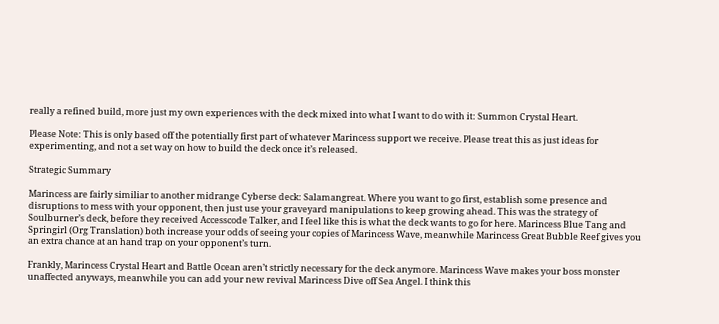really a refined build, more just my own experiences with the deck mixed into what I want to do with it: Summon Crystal Heart.

Please Note: This is only based off the potentially first part of whatever Marincess support we receive. Please treat this as just ideas for experimenting, and not a set way on how to build the deck once it’s released.

Strategic Summary

Marincess are fairly similiar to another midrange Cyberse deck: Salamangreat. Where you want to go first, establish some presence and disruptions to mess with your opponent, then just use your graveyard manipulations to keep growing ahead. This was the strategy of Soulburner’s deck, before they received Accesscode Talker, and I feel like this is what the deck wants to go for here. Marincess Blue Tang and Springirl (Org Translation) both increase your odds of seeing your copies of Marincess Wave, meanwhile Marincess Great Bubble Reef gives you an extra chance at an hand trap on your opponent’s turn.

Frankly, Marincess Crystal Heart and Battle Ocean aren’t strictly necessary for the deck anymore. Marincess Wave makes your boss monster unaffected anyways, meanwhile you can add your new revival Marincess Dive off Sea Angel. I think this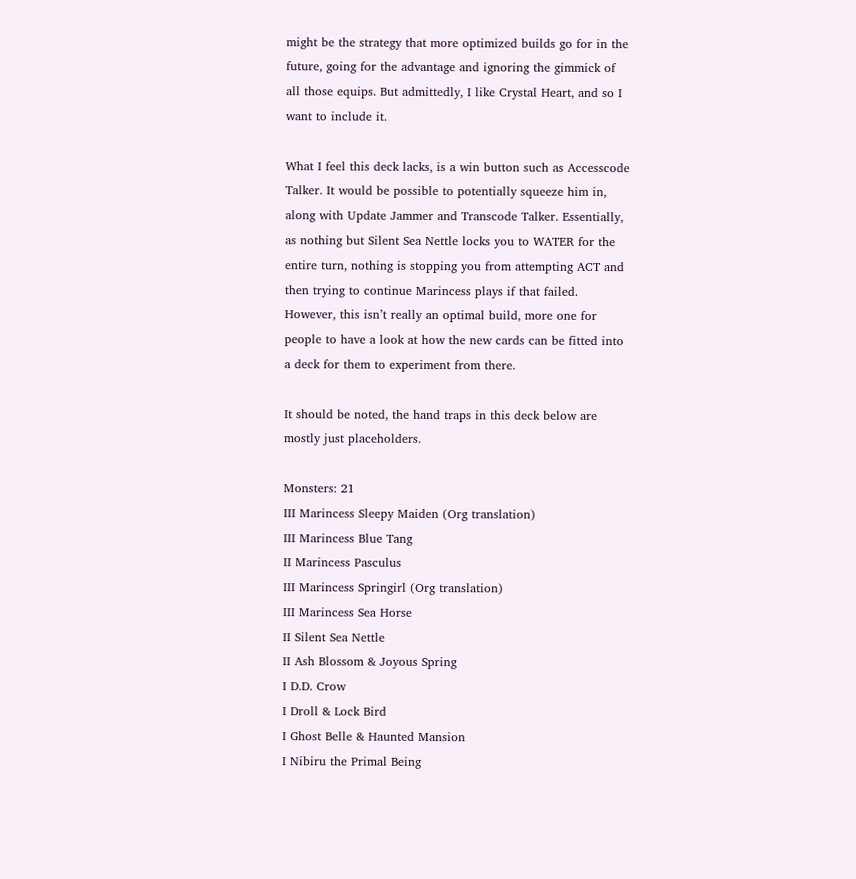might be the strategy that more optimized builds go for in the future, going for the advantage and ignoring the gimmick of all those equips. But admittedly, I like Crystal Heart, and so I want to include it.

What I feel this deck lacks, is a win button such as Accesscode Talker. It would be possible to potentially squeeze him in, along with Update Jammer and Transcode Talker. Essentially, as nothing but Silent Sea Nettle locks you to WATER for the entire turn, nothing is stopping you from attempting ACT and then trying to continue Marincess plays if that failed. However, this isn’t really an optimal build, more one for people to have a look at how the new cards can be fitted into a deck for them to experiment from there.

It should be noted, the hand traps in this deck below are mostly just placeholders.

Monsters: 21
III Marincess Sleepy Maiden (Org translation)
III Marincess Blue Tang
II Marincess Pasculus
III Marincess Springirl (Org translation)
III Marincess Sea Horse
II Silent Sea Nettle
II Ash Blossom & Joyous Spring
I D.D. Crow
I Droll & Lock Bird
I Ghost Belle & Haunted Mansion
I Nibiru the Primal Being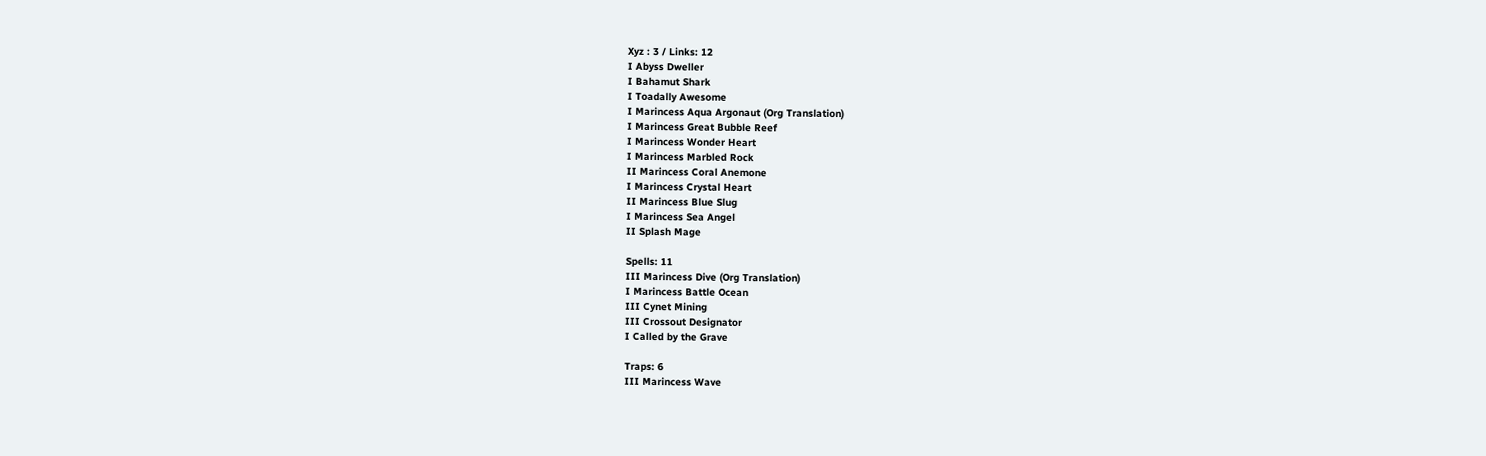Xyz : 3 / Links: 12
I Abyss Dweller
I Bahamut Shark
I Toadally Awesome
I Marincess Aqua Argonaut (Org Translation)
I Marincess Great Bubble Reef
I Marincess Wonder Heart
I Marincess Marbled Rock
II Marincess Coral Anemone
I Marincess Crystal Heart
II Marincess Blue Slug
I Marincess Sea Angel
II Splash Mage

Spells: 11
III Marincess Dive (Org Translation)
I Marincess Battle Ocean
III Cynet Mining
III Crossout Designator
I Called by the Grave

Traps: 6
III Marincess Wave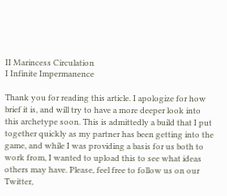II Marincess Circulation
I Infinite Impermanence

Thank you for reading this article. I apologize for how brief it is, and will try to have a more deeper look into this archetype soon. This is admittedly a build that I put together quickly as my partner has been getting into the game, and while I was providing a basis for us both to work from, I wanted to upload this to see what ideas others may have. Please, feel free to follow us on our Twitter,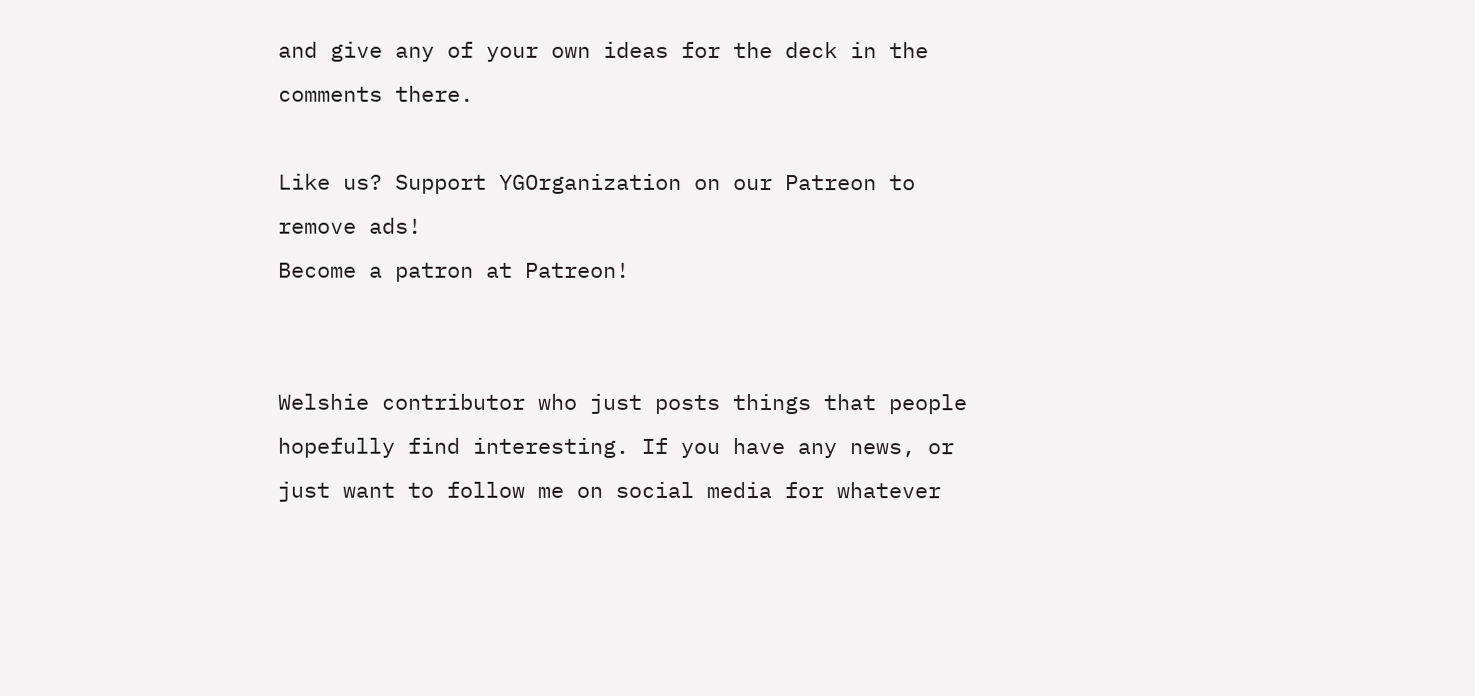and give any of your own ideas for the deck in the comments there.

Like us? Support YGOrganization on our Patreon to remove ads!
Become a patron at Patreon!


Welshie contributor who just posts things that people hopefully find interesting. If you have any news, or just want to follow me on social media for whatever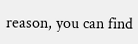reason, you can find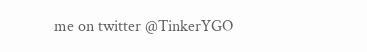me on twitter @TinkerYGO